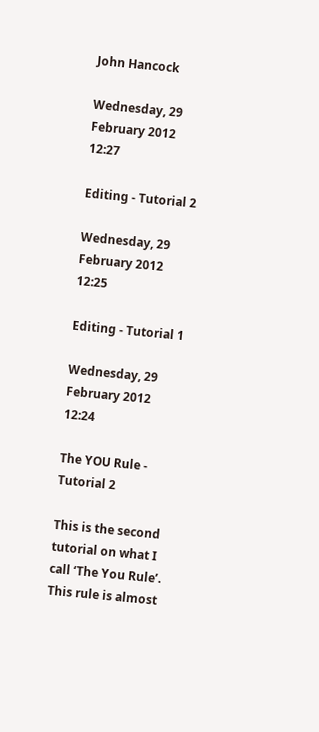John Hancock

Wednesday, 29 February 2012 12:27

Editing - Tutorial 2

Wednesday, 29 February 2012 12:25

Editing - Tutorial 1

Wednesday, 29 February 2012 12:24

The YOU Rule - Tutorial 2

This is the second tutorial on what I call ‘The You Rule’. This rule is almost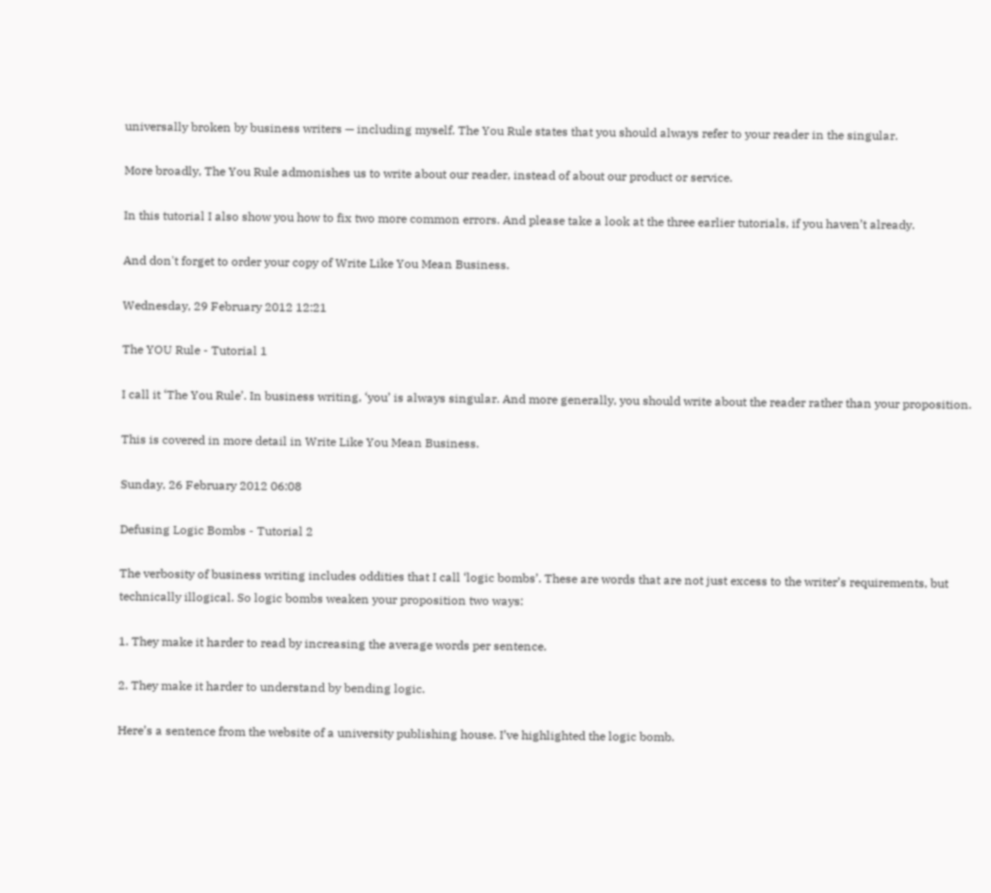universally broken by business writers — including myself. The You Rule states that you should always refer to your reader in the singular.

More broadly, The You Rule admonishes us to write about our reader, instead of about our product or service.

In this tutorial I also show you how to fix two more common errors. And please take a look at the three earlier tutorials, if you haven’t already.

And don't forget to order your copy of Write Like You Mean Business.

Wednesday, 29 February 2012 12:21

The YOU Rule - Tutorial 1

I call it ‘The You Rule’. In business writing, ‘you’ is always singular. And more generally, you should write about the reader rather than your proposition.

This is covered in more detail in Write Like You Mean Business.

Sunday, 26 February 2012 06:08

Defusing Logic Bombs - Tutorial 2

The verbosity of business writing includes oddities that I call ‘logic bombs’. These are words that are not just excess to the writer’s requirements, but technically illogical. So logic bombs weaken your proposition two ways:

1. They make it harder to read by increasing the average words per sentence.

2. They make it harder to understand by bending logic.

Here’s a sentence from the website of a university publishing house. I’ve highlighted the logic bomb.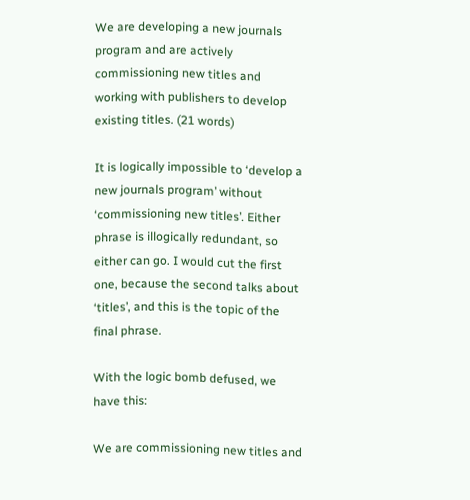We are developing a new journals program and are actively commissioning new titles and working with publishers to develop existing titles. (21 words)

It is logically impossible to ‘develop a new journals program’ without ‘commissioning new titles’. Either phrase is illogically redundant, so either can go. I would cut the first one, because the second talks about ‘titles’, and this is the topic of the final phrase.

With the logic bomb defused, we have this:

We are commissioning new titles and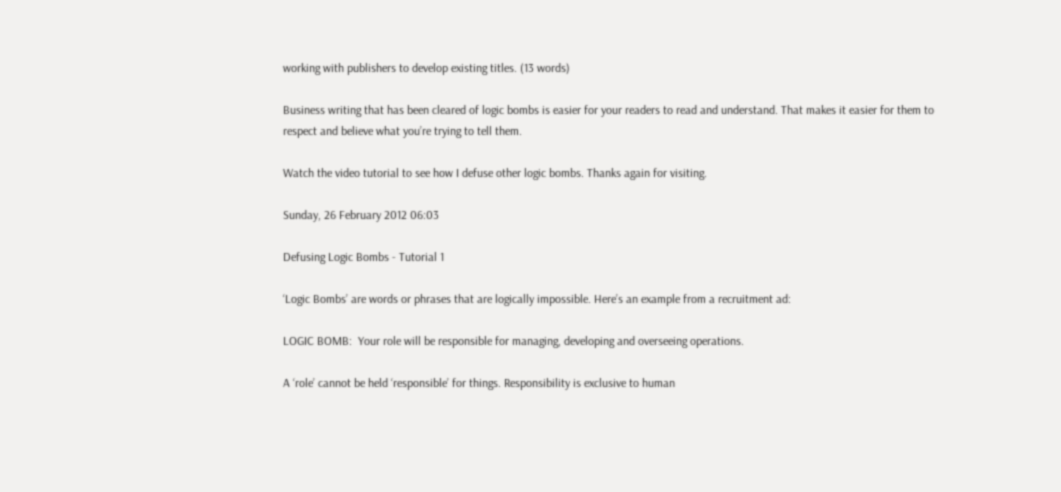working with publishers to develop existing titles. (13 words)

Business writing that has been cleared of logic bombs is easier for your readers to read and understand. That makes it easier for them to respect and believe what you’re trying to tell them.

Watch the video tutorial to see how I defuse other logic bombs. Thanks again for visiting.

Sunday, 26 February 2012 06:03

Defusing Logic Bombs - Tutorial 1

‘Logic Bombs’ are words or phrases that are logically impossible. Here’s an example from a recruitment ad:

LOGIC BOMB:  Your role will be responsible for managing, developing and overseeing operations.

A ‘role’ cannot be held ‘responsible’ for things. Responsibility is exclusive to human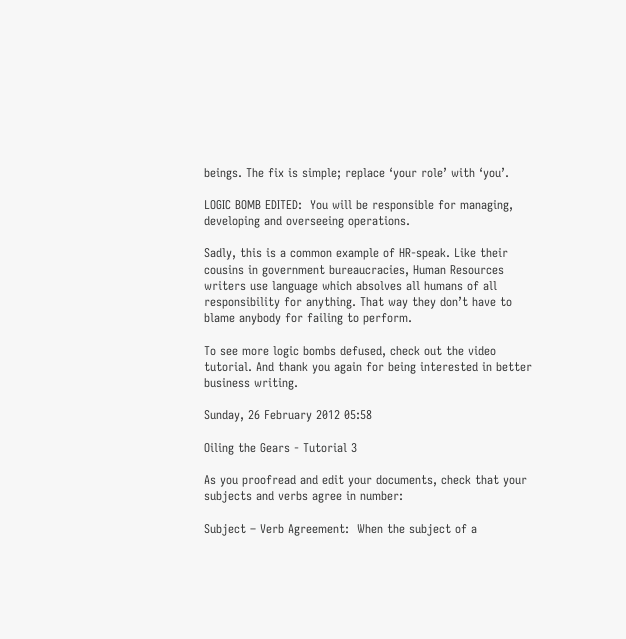beings. The fix is simple; replace ‘your role’ with ‘you’.

LOGIC BOMB EDITED:  You will be responsible for managing, developing and overseeing operations.

Sadly, this is a common example of HR-speak. Like their cousins in government bureaucracies, Human Resources writers use language which absolves all humans of all responsibility for anything. That way they don’t have to blame anybody for failing to perform.

To see more logic bombs defused, check out the video tutorial. And thank you again for being interested in better business writing.

Sunday, 26 February 2012 05:58

Oiling the Gears - Tutorial 3

As you proofread and edit your documents, check that your subjects and verbs agree in number:

Subject – Verb Agreement:  When the subject of a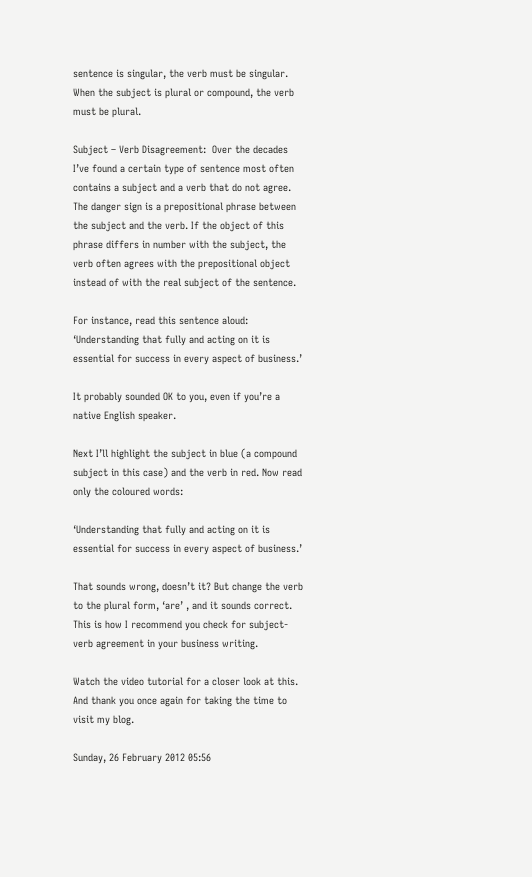sentence is singular, the verb must be singular. When the subject is plural or compound, the verb must be plural.

Subject – Verb Disagreement:  Over the decades I’ve found a certain type of sentence most often contains a subject and a verb that do not agree. The danger sign is a prepositional phrase between the subject and the verb. If the object of this phrase differs in number with the subject, the verb often agrees with the prepositional object instead of with the real subject of the sentence.

For instance, read this sentence aloud: ‘Understanding that fully and acting on it is essential for success in every aspect of business.’

It probably sounded OK to you, even if you’re a native English speaker.

Next I’ll highlight the subject in blue (a compound subject in this case) and the verb in red. Now read only the coloured words:

‘Understanding that fully and acting on it is essential for success in every aspect of business.’

That sounds wrong, doesn’t it? But change the verb to the plural form, ‘are’ , and it sounds correct. This is how I recommend you check for subject-verb agreement in your business writing.

Watch the video tutorial for a closer look at this. And thank you once again for taking the time to visit my blog.

Sunday, 26 February 2012 05:56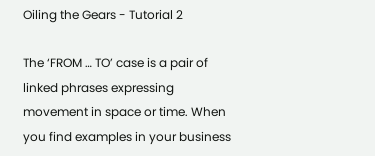Oiling the Gears - Tutorial 2

The ‘FROM … TO’ case is a pair of linked phrases expressing movement in space or time. When you find examples in your business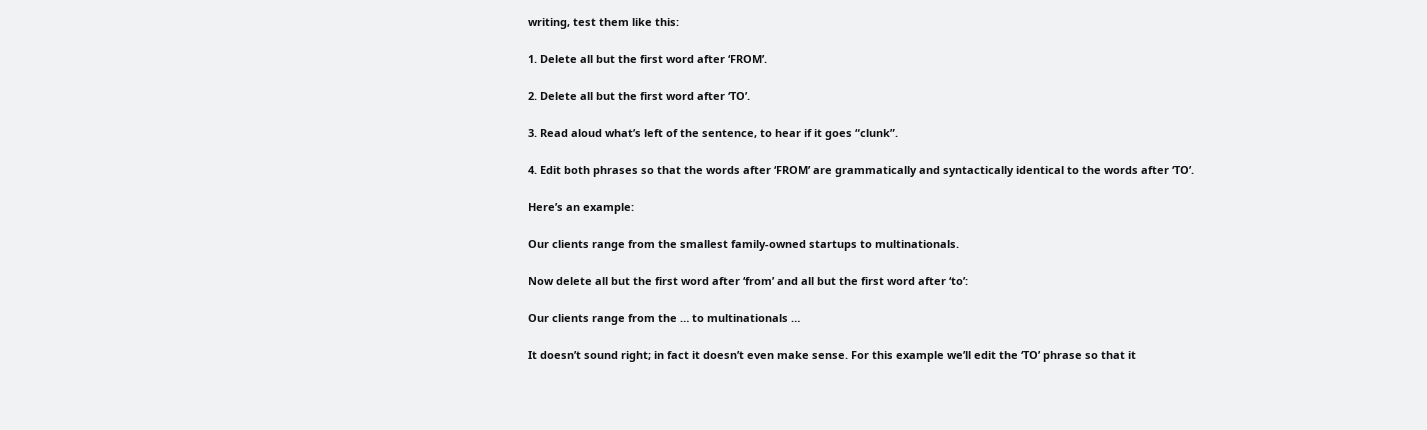writing, test them like this:

1. Delete all but the first word after ‘FROM’.

2. Delete all but the first word after ‘TO’.

3. Read aloud what’s left of the sentence, to hear if it goes “clunk”.

4. Edit both phrases so that the words after ‘FROM’ are grammatically and syntactically identical to the words after ‘TO’.

Here’s an example:

Our clients range from the smallest family-owned startups to multinationals.

Now delete all but the first word after ‘from’ and all but the first word after ‘to’:

Our clients range from the … to multinationals …

It doesn’t sound right; in fact it doesn’t even make sense. For this example we’ll edit the ‘TO’ phrase so that it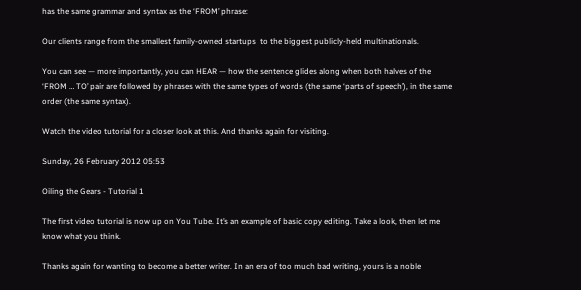has the same grammar and syntax as the ‘FROM’ phrase:

Our clients range from the smallest family-owned startups  to the biggest publicly-held multinationals.

You can see — more importantly, you can HEAR — how the sentence glides along when both halves of the ‘FROM … TO’ pair are followed by phrases with the same types of words (the same ‘parts of speech’), in the same order (the same syntax).

Watch the video tutorial for a closer look at this. And thanks again for visiting.

Sunday, 26 February 2012 05:53

Oiling the Gears - Tutorial 1

The first video tutorial is now up on You Tube. It’s an example of basic copy editing. Take a look, then let me know what you think.

Thanks again for wanting to become a better writer. In an era of too much bad writing, yours is a noble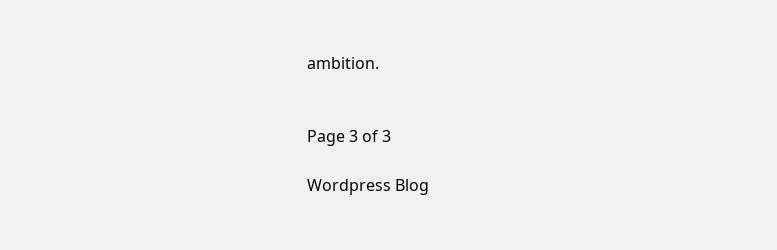ambition.


Page 3 of 3

Wordpress Blog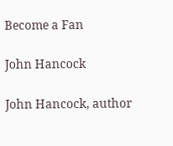Become a Fan

John Hancock

John Hancock, author